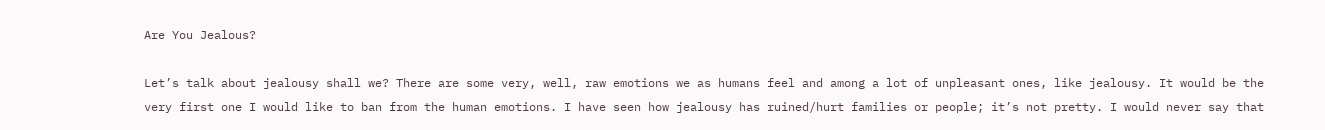Are You Jealous?

Let’s talk about jealousy shall we? There are some very, well, raw emotions we as humans feel and among a lot of unpleasant ones, like jealousy. It would be the very first one I would like to ban from the human emotions. I have seen how jealousy has ruined/hurt families or people; it’s not pretty. I would never say that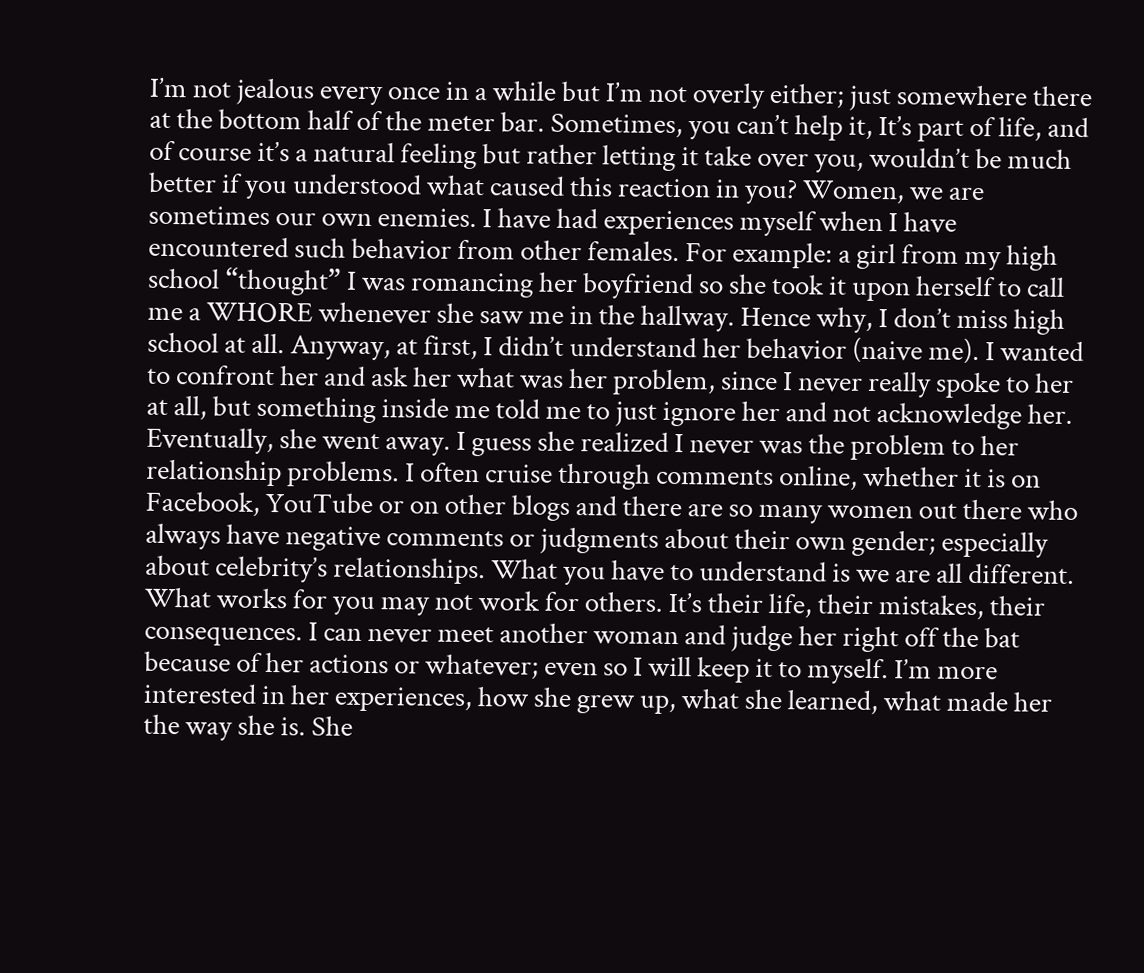I’m not jealous every once in a while but I’m not overly either; just somewhere there at the bottom half of the meter bar. Sometimes, you can’t help it, It’s part of life, and of course it’s a natural feeling but rather letting it take over you, wouldn’t be much better if you understood what caused this reaction in you? Women, we are sometimes our own enemies. I have had experiences myself when I have encountered such behavior from other females. For example: a girl from my high school “thought” I was romancing her boyfriend so she took it upon herself to call me a WHORE whenever she saw me in the hallway. Hence why, I don’t miss high school at all. Anyway, at first, I didn’t understand her behavior (naive me). I wanted to confront her and ask her what was her problem, since I never really spoke to her at all, but something inside me told me to just ignore her and not acknowledge her. Eventually, she went away. I guess she realized I never was the problem to her relationship problems. I often cruise through comments online, whether it is on Facebook, YouTube or on other blogs and there are so many women out there who always have negative comments or judgments about their own gender; especially about celebrity’s relationships. What you have to understand is we are all different. What works for you may not work for others. It’s their life, their mistakes, their consequences. I can never meet another woman and judge her right off the bat because of her actions or whatever; even so I will keep it to myself. I’m more interested in her experiences, how she grew up, what she learned, what made her the way she is. She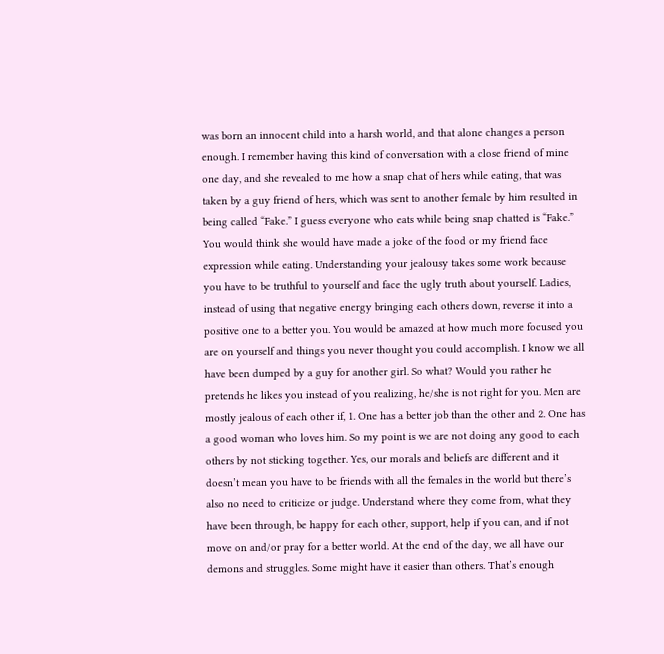was born an innocent child into a harsh world, and that alone changes a person enough. I remember having this kind of conversation with a close friend of mine one day, and she revealed to me how a snap chat of hers while eating, that was taken by a guy friend of hers, which was sent to another female by him resulted in being called “Fake.” I guess everyone who eats while being snap chatted is “Fake.” You would think she would have made a joke of the food or my friend face expression while eating. Understanding your jealousy takes some work because you have to be truthful to yourself and face the ugly truth about yourself. Ladies, instead of using that negative energy bringing each others down, reverse it into a positive one to a better you. You would be amazed at how much more focused you are on yourself and things you never thought you could accomplish. I know we all have been dumped by a guy for another girl. So what? Would you rather he pretends he likes you instead of you realizing, he/she is not right for you. Men are mostly jealous of each other if, 1. One has a better job than the other and 2. One has a good woman who loves him. So my point is we are not doing any good to each others by not sticking together. Yes, our morals and beliefs are different and it doesn’t mean you have to be friends with all the females in the world but there’s also no need to criticize or judge. Understand where they come from, what they have been through, be happy for each other, support, help if you can, and if not move on and/or pray for a better world. At the end of the day, we all have our demons and struggles. Some might have it easier than others. That’s enough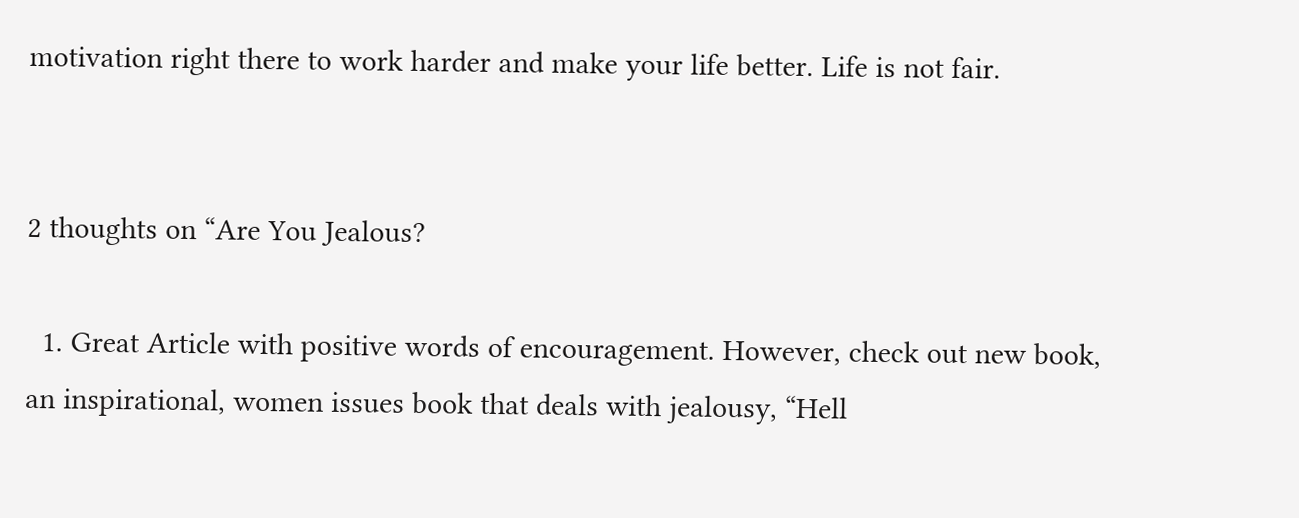motivation right there to work harder and make your life better. Life is not fair.


2 thoughts on “Are You Jealous?

  1. Great Article with positive words of encouragement. However, check out new book, an inspirational, women issues book that deals with jealousy, “Hell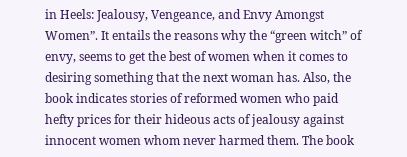in Heels: Jealousy, Vengeance, and Envy Amongst Women”. It entails the reasons why the “green witch” of envy, seems to get the best of women when it comes to desiring something that the next woman has. Also, the book indicates stories of reformed women who paid hefty prices for their hideous acts of jealousy against innocent women whom never harmed them. The book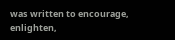was written to encourage, enlighten,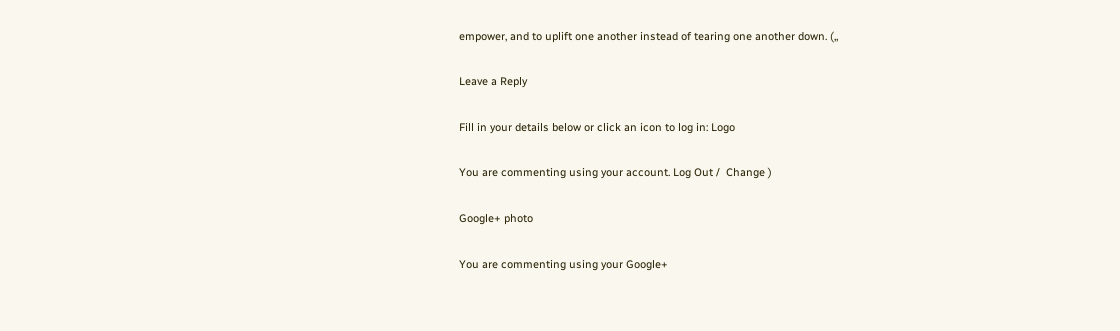empower, and to uplift one another instead of tearing one another down. (,,

Leave a Reply

Fill in your details below or click an icon to log in: Logo

You are commenting using your account. Log Out /  Change )

Google+ photo

You are commenting using your Google+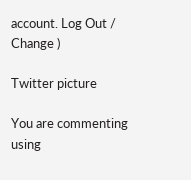account. Log Out /  Change )

Twitter picture

You are commenting using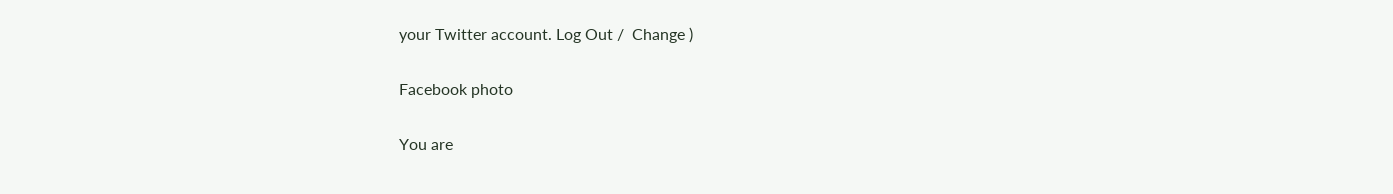your Twitter account. Log Out /  Change )

Facebook photo

You are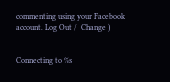commenting using your Facebook account. Log Out /  Change )


Connecting to %s